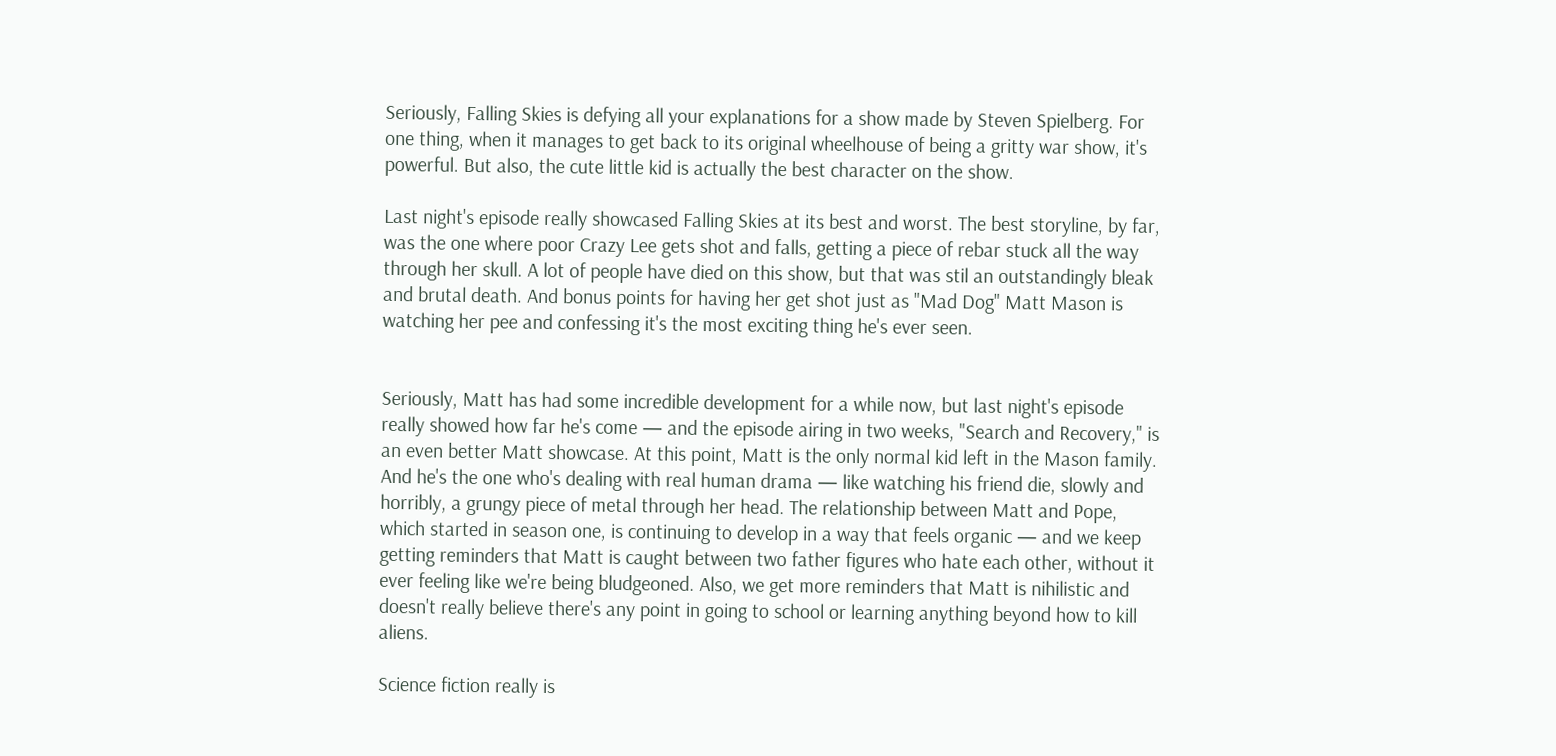Seriously, Falling Skies is defying all your explanations for a show made by Steven Spielberg. For one thing, when it manages to get back to its original wheelhouse of being a gritty war show, it's powerful. But also, the cute little kid is actually the best character on the show.

Last night's episode really showcased Falling Skies at its best and worst. The best storyline, by far, was the one where poor Crazy Lee gets shot and falls, getting a piece of rebar stuck all the way through her skull. A lot of people have died on this show, but that was stil an outstandingly bleak and brutal death. And bonus points for having her get shot just as "Mad Dog" Matt Mason is watching her pee and confessing it's the most exciting thing he's ever seen.


Seriously, Matt has had some incredible development for a while now, but last night's episode really showed how far he's come — and the episode airing in two weeks, "Search and Recovery," is an even better Matt showcase. At this point, Matt is the only normal kid left in the Mason family. And he's the one who's dealing with real human drama — like watching his friend die, slowly and horribly, a grungy piece of metal through her head. The relationship between Matt and Pope, which started in season one, is continuing to develop in a way that feels organic — and we keep getting reminders that Matt is caught between two father figures who hate each other, without it ever feeling like we're being bludgeoned. Also, we get more reminders that Matt is nihilistic and doesn't really believe there's any point in going to school or learning anything beyond how to kill aliens.

Science fiction really is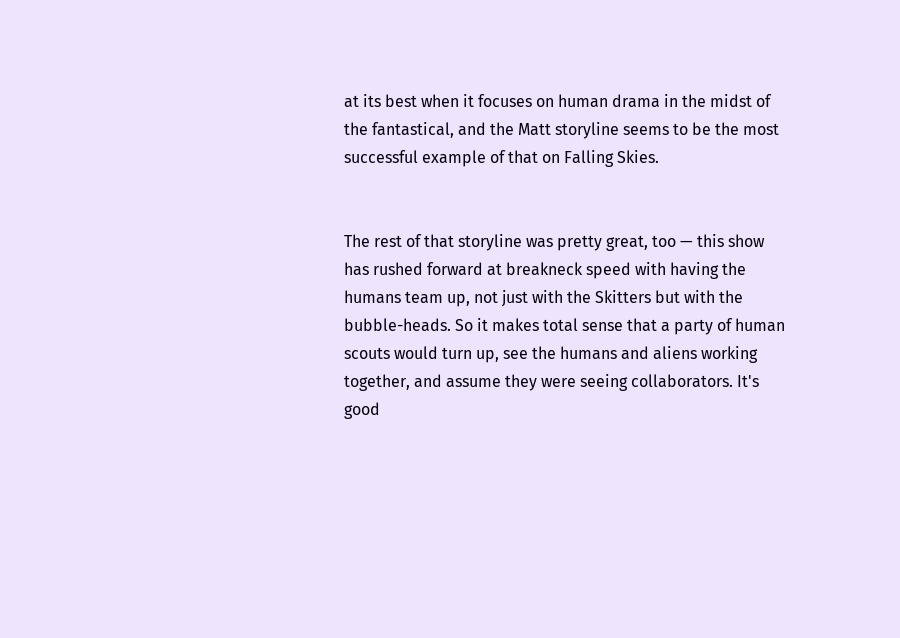at its best when it focuses on human drama in the midst of the fantastical, and the Matt storyline seems to be the most successful example of that on Falling Skies.


The rest of that storyline was pretty great, too — this show has rushed forward at breakneck speed with having the humans team up, not just with the Skitters but with the bubble-heads. So it makes total sense that a party of human scouts would turn up, see the humans and aliens working together, and assume they were seeing collaborators. It's good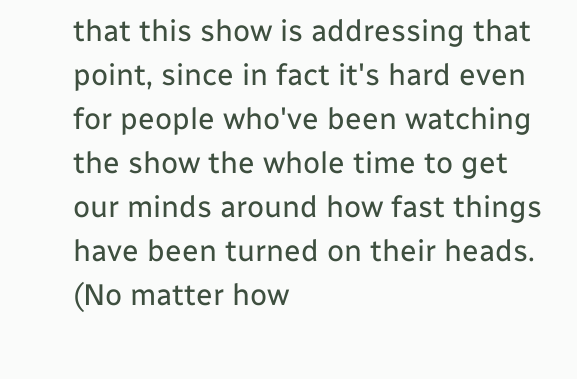that this show is addressing that point, since in fact it's hard even for people who've been watching the show the whole time to get our minds around how fast things have been turned on their heads. (No matter how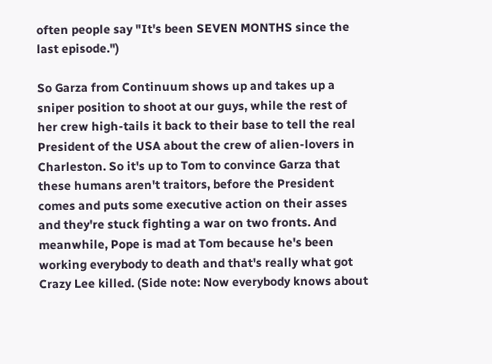often people say "It's been SEVEN MONTHS since the last episode.")

So Garza from Continuum shows up and takes up a sniper position to shoot at our guys, while the rest of her crew high-tails it back to their base to tell the real President of the USA about the crew of alien-lovers in Charleston. So it's up to Tom to convince Garza that these humans aren't traitors, before the President comes and puts some executive action on their asses and they're stuck fighting a war on two fronts. And meanwhile, Pope is mad at Tom because he's been working everybody to death and that's really what got Crazy Lee killed. (Side note: Now everybody knows about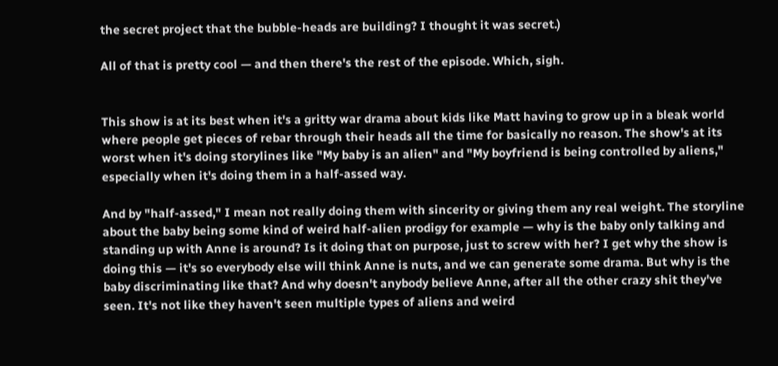the secret project that the bubble-heads are building? I thought it was secret.)

All of that is pretty cool — and then there's the rest of the episode. Which, sigh.


This show is at its best when it's a gritty war drama about kids like Matt having to grow up in a bleak world where people get pieces of rebar through their heads all the time for basically no reason. The show's at its worst when it's doing storylines like "My baby is an alien" and "My boyfriend is being controlled by aliens," especially when it's doing them in a half-assed way.

And by "half-assed," I mean not really doing them with sincerity or giving them any real weight. The storyline about the baby being some kind of weird half-alien prodigy for example — why is the baby only talking and standing up with Anne is around? Is it doing that on purpose, just to screw with her? I get why the show is doing this — it's so everybody else will think Anne is nuts, and we can generate some drama. But why is the baby discriminating like that? And why doesn't anybody believe Anne, after all the other crazy shit they've seen. It's not like they haven't seen multiple types of aliens and weird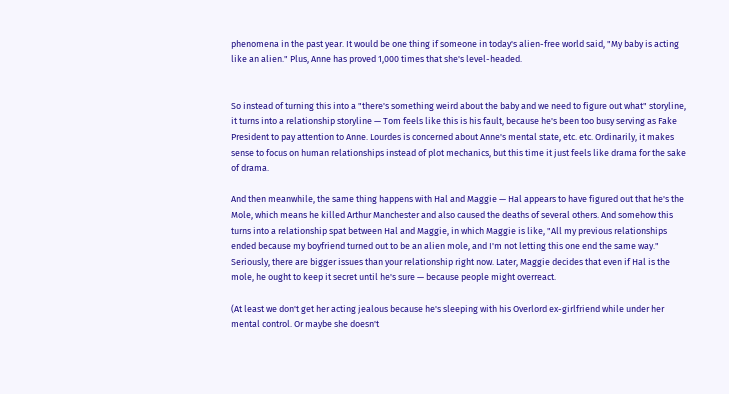phenomena in the past year. It would be one thing if someone in today's alien-free world said, "My baby is acting like an alien." Plus, Anne has proved 1,000 times that she's level-headed.


So instead of turning this into a "there's something weird about the baby and we need to figure out what" storyline, it turns into a relationship storyline — Tom feels like this is his fault, because he's been too busy serving as Fake President to pay attention to Anne. Lourdes is concerned about Anne's mental state, etc. etc. Ordinarily, it makes sense to focus on human relationships instead of plot mechanics, but this time it just feels like drama for the sake of drama.

And then meanwhile, the same thing happens with Hal and Maggie — Hal appears to have figured out that he's the Mole, which means he killed Arthur Manchester and also caused the deaths of several others. And somehow this turns into a relationship spat between Hal and Maggie, in which Maggie is like, "All my previous relationships ended because my boyfriend turned out to be an alien mole, and I'm not letting this one end the same way." Seriously, there are bigger issues than your relationship right now. Later, Maggie decides that even if Hal is the mole, he ought to keep it secret until he's sure — because people might overreact.

(At least we don't get her acting jealous because he's sleeping with his Overlord ex-girlfriend while under her mental control. Or maybe she doesn't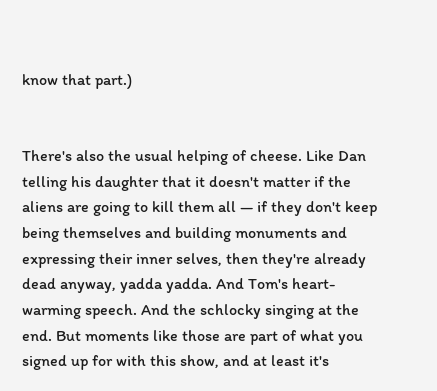know that part.)


There's also the usual helping of cheese. Like Dan telling his daughter that it doesn't matter if the aliens are going to kill them all — if they don't keep being themselves and building monuments and expressing their inner selves, then they're already dead anyway, yadda yadda. And Tom's heart-warming speech. And the schlocky singing at the end. But moments like those are part of what you signed up for with this show, and at least it's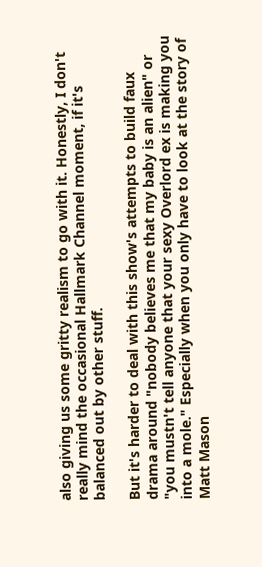also giving us some gritty realism to go with it. Honestly, I don't really mind the occasional Hallmark Channel moment, if it's balanced out by other stuff.

But it's harder to deal with this show's attempts to build faux drama around "nobody believes me that my baby is an alien" or "you mustn't tell anyone that your sexy Overlord ex is making you into a mole." Especially when you only have to look at the story of Matt Mason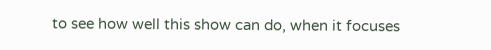to see how well this show can do, when it focuses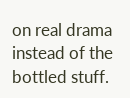on real drama instead of the bottled stuff.